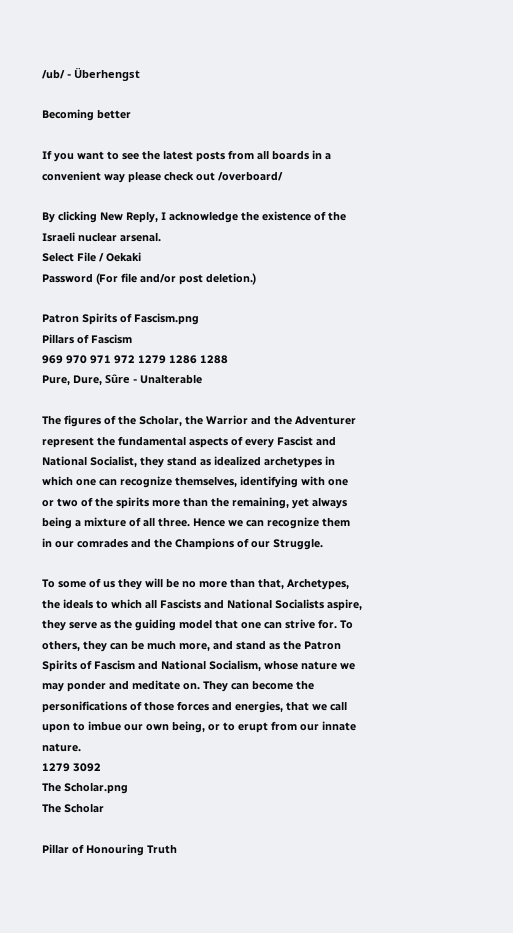/ub/ - Überhengst

Becoming better

If you want to see the latest posts from all boards in a convenient way please check out /overboard/

By clicking New Reply, I acknowledge the existence of the Israeli nuclear arsenal.
Select File / Oekaki
Password (For file and/or post deletion.)

Patron Spirits of Fascism.png
Pillars of Fascism
969 970 971 972 1279 1286 1288
Pure, Dure, Sûre - Unalterable

The figures of the Scholar, the Warrior and the Adventurer represent the fundamental aspects of every Fascist and National Socialist, they stand as idealized archetypes in which one can recognize themselves, identifying with one or two of the spirits more than the remaining, yet always being a mixture of all three. Hence we can recognize them in our comrades and the Champions of our Struggle.

To some of us they will be no more than that, Archetypes, the ideals to which all Fascists and National Socialists aspire, they serve as the guiding model that one can strive for. To others, they can be much more, and stand as the Patron Spirits of Fascism and National Socialism, whose nature we may ponder and meditate on. They can become the personifications of those forces and energies, that we call upon to imbue our own being, or to erupt from our innate nature.
1279 3092
The Scholar.png
The Scholar

Pillar of Honouring Truth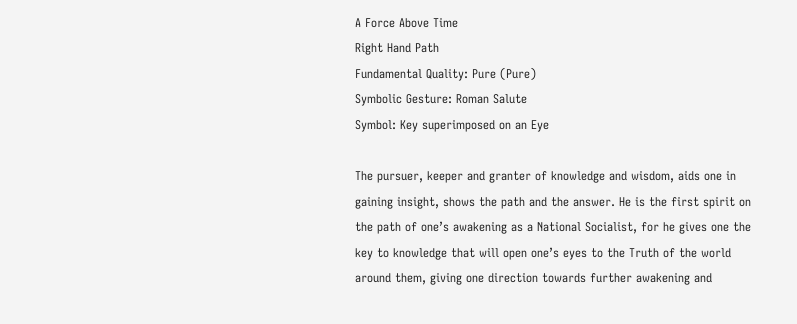A Force Above Time
Right Hand Path
Fundamental Quality: Pure (Pure)
Symbolic Gesture: Roman Salute
Symbol: Key superimposed on an Eye

The pursuer, keeper and granter of knowledge and wisdom, aids one in gaining insight, shows the path and the answer. He is the first spirit on the path of one’s awakening as a National Socialist, for he gives one the key to knowledge that will open one’s eyes to the Truth of the world around them, giving one direction towards further awakening and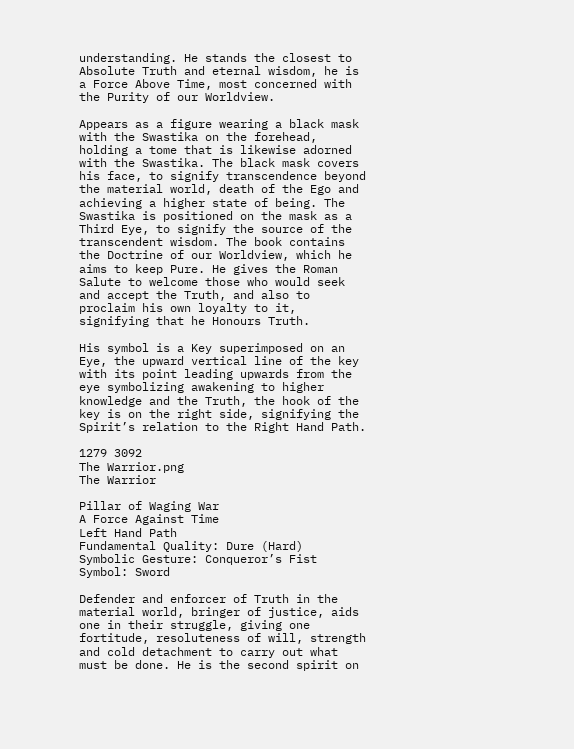understanding. He stands the closest to Absolute Truth and eternal wisdom, he is a Force Above Time, most concerned with the Purity of our Worldview.

Appears as a figure wearing a black mask with the Swastika on the forehead, holding a tome that is likewise adorned with the Swastika. The black mask covers his face, to signify transcendence beyond the material world, death of the Ego and achieving a higher state of being. The Swastika is positioned on the mask as a Third Eye, to signify the source of the transcendent wisdom. The book contains the Doctrine of our Worldview, which he aims to keep Pure. He gives the Roman Salute to welcome those who would seek and accept the Truth, and also to proclaim his own loyalty to it, signifying that he Honours Truth.

His symbol is a Key superimposed on an Eye, the upward vertical line of the key with its point leading upwards from the eye symbolizing awakening to higher knowledge and the Truth, the hook of the key is on the right side, signifying the Spirit’s relation to the Right Hand Path.

1279 3092
The Warrior.png
The Warrior

Pillar of Waging War
A Force Against Time
Left Hand Path
Fundamental Quality: Dure (Hard)
Symbolic Gesture: Conqueror’s Fist
Symbol: Sword

Defender and enforcer of Truth in the material world, bringer of justice, aids one in their struggle, giving one fortitude, resoluteness of will, strength and cold detachment to carry out what must be done. He is the second spirit on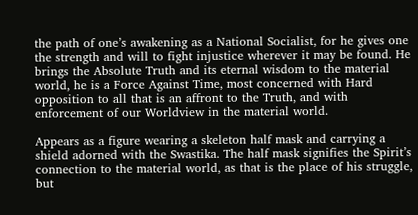the path of one’s awakening as a National Socialist, for he gives one the strength and will to fight injustice wherever it may be found. He brings the Absolute Truth and its eternal wisdom to the material world, he is a Force Against Time, most concerned with Hard opposition to all that is an affront to the Truth, and with enforcement of our Worldview in the material world.

Appears as a figure wearing a skeleton half mask and carrying a shield adorned with the Swastika. The half mask signifies the Spirit’s connection to the material world, as that is the place of his struggle, but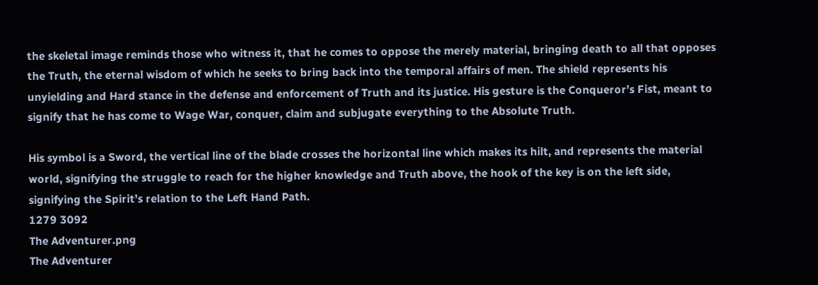the skeletal image reminds those who witness it, that he comes to oppose the merely material, bringing death to all that opposes the Truth, the eternal wisdom of which he seeks to bring back into the temporal affairs of men. The shield represents his unyielding and Hard stance in the defense and enforcement of Truth and its justice. His gesture is the Conqueror’s Fist, meant to signify that he has come to Wage War, conquer, claim and subjugate everything to the Absolute Truth.

His symbol is a Sword, the vertical line of the blade crosses the horizontal line which makes its hilt, and represents the material world, signifying the struggle to reach for the higher knowledge and Truth above, the hook of the key is on the left side, signifying the Spirit’s relation to the Left Hand Path.
1279 3092
The Adventurer.png
The Adventurer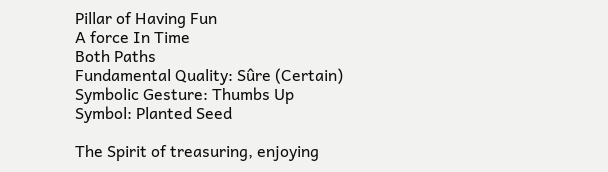Pillar of Having Fun
A force In Time
Both Paths
Fundamental Quality: Sûre (Certain)
Symbolic Gesture: Thumbs Up
Symbol: Planted Seed

The Spirit of treasuring, enjoying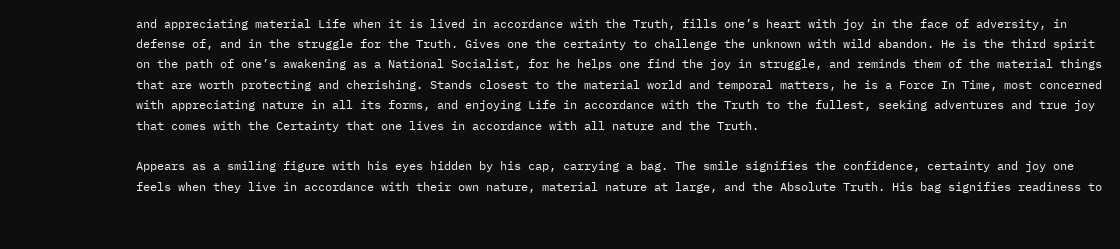and appreciating material Life when it is lived in accordance with the Truth, fills one’s heart with joy in the face of adversity, in defense of, and in the struggle for the Truth. Gives one the certainty to challenge the unknown with wild abandon. He is the third spirit on the path of one’s awakening as a National Socialist, for he helps one find the joy in struggle, and reminds them of the material things that are worth protecting and cherishing. Stands closest to the material world and temporal matters, he is a Force In Time, most concerned with appreciating nature in all its forms, and enjoying Life in accordance with the Truth to the fullest, seeking adventures and true joy that comes with the Certainty that one lives in accordance with all nature and the Truth.

Appears as a smiling figure with his eyes hidden by his cap, carrying a bag. The smile signifies the confidence, certainty and joy one feels when they live in accordance with their own nature, material nature at large, and the Absolute Truth. His bag signifies readiness to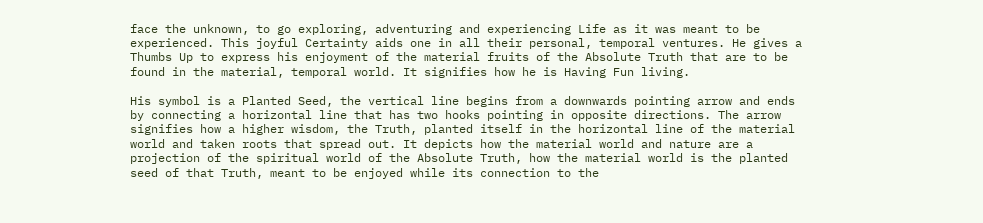face the unknown, to go exploring, adventuring and experiencing Life as it was meant to be experienced. This joyful Certainty aids one in all their personal, temporal ventures. He gives a Thumbs Up to express his enjoyment of the material fruits of the Absolute Truth that are to be found in the material, temporal world. It signifies how he is Having Fun living.

His symbol is a Planted Seed, the vertical line begins from a downwards pointing arrow and ends by connecting a horizontal line that has two hooks pointing in opposite directions. The arrow signifies how a higher wisdom, the Truth, planted itself in the horizontal line of the material world and taken roots that spread out. It depicts how the material world and nature are a projection of the spiritual world of the Absolute Truth, how the material world is the planted seed of that Truth, meant to be enjoyed while its connection to the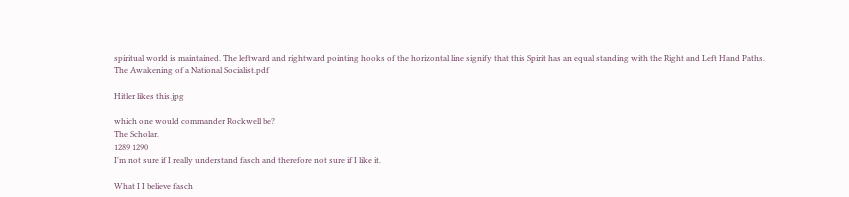spiritual world is maintained. The leftward and rightward pointing hooks of the horizontal line signify that this Spirit has an equal standing with the Right and Left Hand Paths.
The Awakening of a National Socialist.pdf

Hitler likes this.jpg

which one would commander Rockwell be?
The Scholar.
1289 1290
I'm not sure if I really understand fasch and therefore not sure if I like it.

What I I believe fasch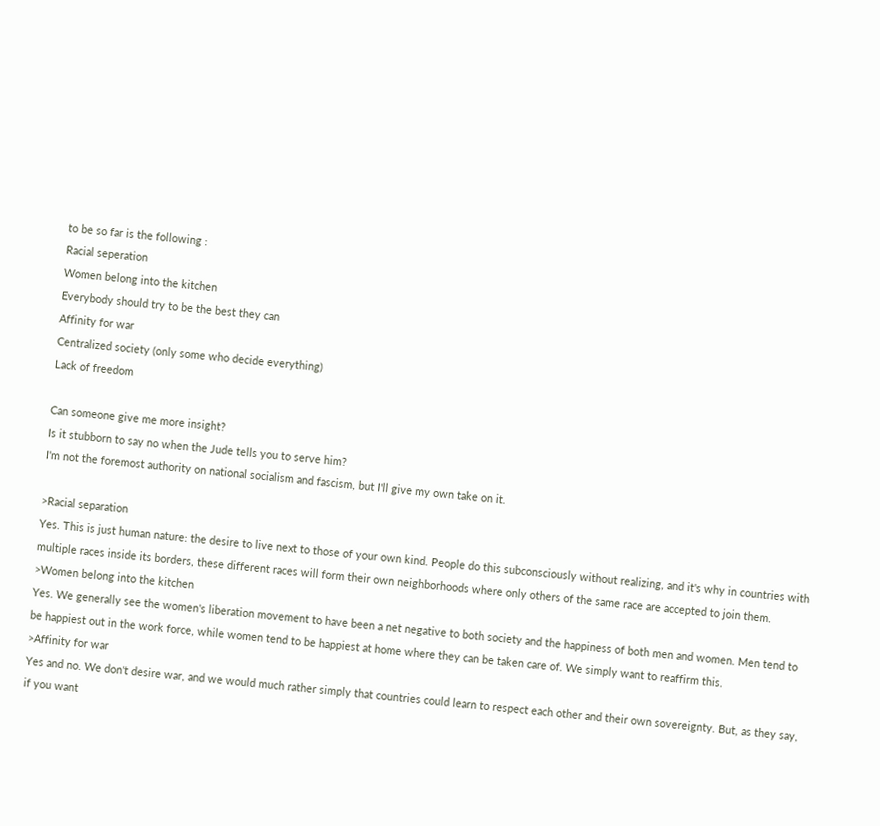to be so far is the following :
Racial seperation
Women belong into the kitchen
Everybody should try to be the best they can
Affinity for war
Centralized society (only some who decide everything)
Lack of freedom

Can someone give me more insight?
Is it stubborn to say no when the Jude tells you to serve him?
I'm not the foremost authority on national socialism and fascism, but I'll give my own take on it.

>Racial separation
Yes. This is just human nature: the desire to live next to those of your own kind. People do this subconsciously without realizing, and it's why in countries with multiple races inside its borders, these different races will form their own neighborhoods where only others of the same race are accepted to join them.
>Women belong into the kitchen
Yes. We generally see the women's liberation movement to have been a net negative to both society and the happiness of both men and women. Men tend to be happiest out in the work force, while women tend to be happiest at home where they can be taken care of. We simply want to reaffirm this.
>Affinity for war
Yes and no. We don't desire war, and we would much rather simply that countries could learn to respect each other and their own sovereignty. But, as they say, if you want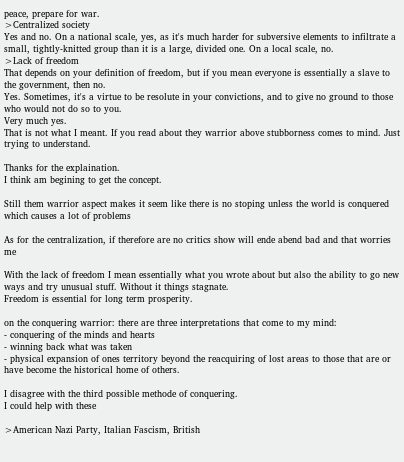peace, prepare for war.
>Centralized society
Yes and no. On a national scale, yes, as it's much harder for subversive elements to infiltrate a small, tightly-knitted group than it is a large, divided one. On a local scale, no.
>Lack of freedom
That depends on your definition of freedom, but if you mean everyone is essentially a slave to the government, then no.
Yes. Sometimes, it's a virtue to be resolute in your convictions, and to give no ground to those who would not do so to you.
Very much yes.
That is not what I meant. If you read about they warrior above stubborness comes to mind. Just trying to understand.

Thanks for the explaination.
I think am begining to get the concept.

Still them warrior aspect makes it seem like there is no stoping unless the world is conquered which causes a lot of problems

As for the centralization, if therefore are no critics show will ende abend bad and that worries me

With the lack of freedom I mean essentially what you wrote about but also the ability to go new ways and try unusual stuff. Without it things stagnate.
Freedom is essential for long term prosperity.

on the conquering warrior: there are three interpretations that come to my mind:
- conquering of the minds and hearts
- winning back what was taken
- physical expansion of ones territory beyond the reacquiring of lost areas to those that are or have become the historical home of others.

I disagree with the third possible methode of conquering.
I could help with these

>American Nazi Party, Italian Fascism, British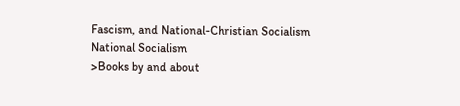Fascism, and National-Christian Socialism
National Socialism
>Books by and about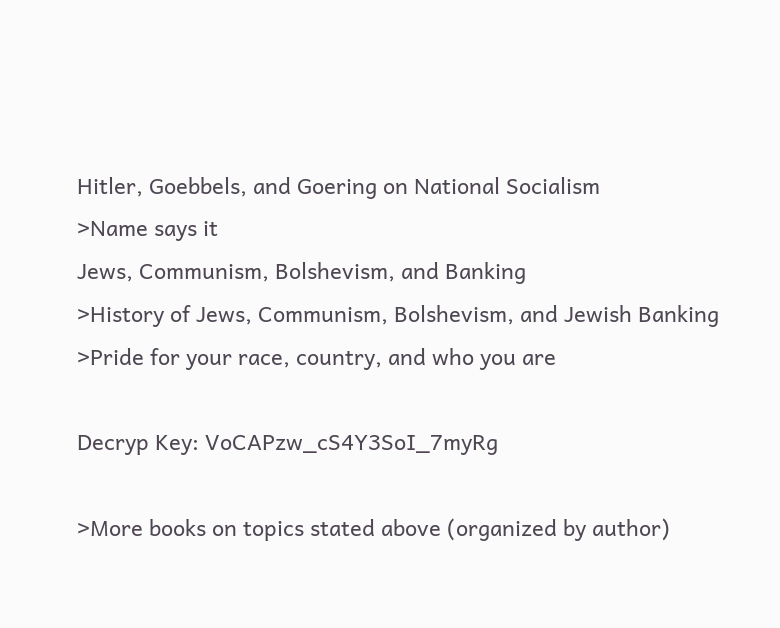Hitler, Goebbels, and Goering on National Socialism
>Name says it
Jews, Communism, Bolshevism, and Banking
>History of Jews, Communism, Bolshevism, and Jewish Banking
>Pride for your race, country, and who you are

Decryp Key: VoCAPzw_cS4Y3SoI_7myRg

>More books on topics stated above (organized by author)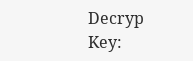Decryp Key: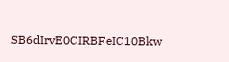SB6dIrvE0CIRBFeIC10Bkw